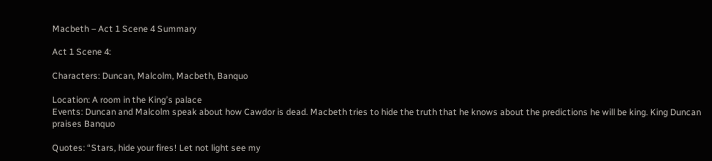Macbeth – Act 1 Scene 4 Summary

Act 1 Scene 4:

Characters: Duncan, Malcolm, Macbeth, Banquo

Location: A room in the King’s palace
Events: Duncan and Malcolm speak about how Cawdor is dead. Macbeth tries to hide the truth that he knows about the predictions he will be king. King Duncan praises Banquo

Quotes: “Stars, hide your fires! Let not light see my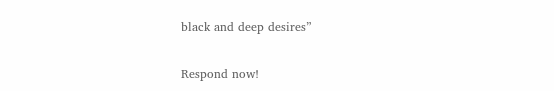black and deep desires”

Respond now!